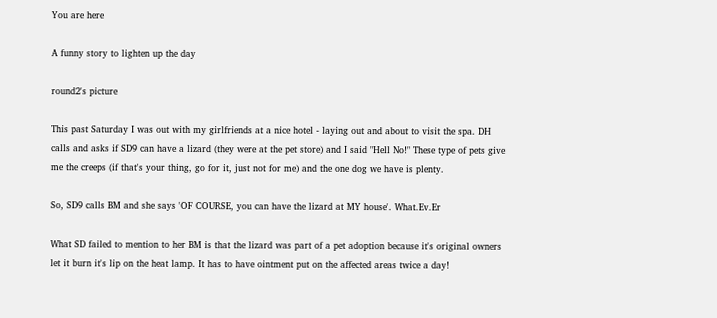You are here

A funny story to lighten up the day

round2's picture

This past Saturday I was out with my girlfriends at a nice hotel - laying out and about to visit the spa. DH calls and asks if SD9 can have a lizard (they were at the pet store) and I said "Hell No!" These type of pets give me the creeps (if that's your thing, go for it, just not for me) and the one dog we have is plenty.

So, SD9 calls BM and she says 'OF COURSE, you can have the lizard at MY house'. What.Ev.Er

What SD failed to mention to her BM is that the lizard was part of a pet adoption because it's original owners let it burn it's lip on the heat lamp. It has to have ointment put on the affected areas twice a day!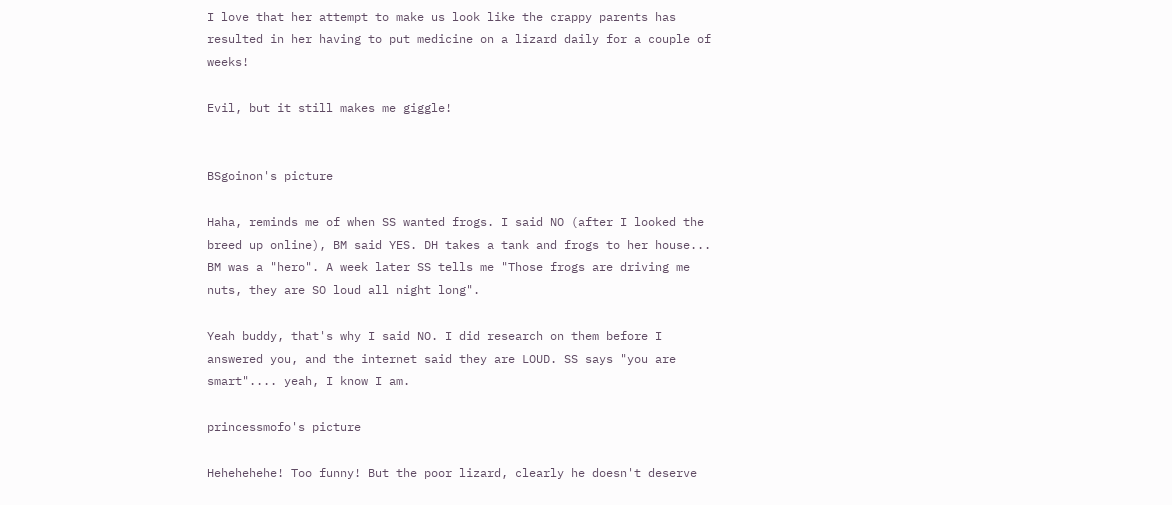I love that her attempt to make us look like the crappy parents has resulted in her having to put medicine on a lizard daily for a couple of weeks!

Evil, but it still makes me giggle!


BSgoinon's picture

Haha, reminds me of when SS wanted frogs. I said NO (after I looked the breed up online), BM said YES. DH takes a tank and frogs to her house... BM was a "hero". A week later SS tells me "Those frogs are driving me nuts, they are SO loud all night long".

Yeah buddy, that's why I said NO. I did research on them before I answered you, and the internet said they are LOUD. SS says "you are smart".... yeah, I know I am.

princessmofo's picture

Hehehehehe! Too funny! But the poor lizard, clearly he doesn't deserve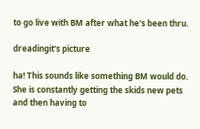to go live with BM after what he's been thru.

dreadingit's picture

ha! This sounds like something BM would do. She is constantly getting the skids new pets and then having to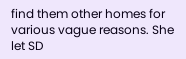find them other homes for various vague reasons. She let SD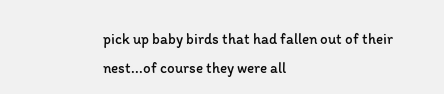pick up baby birds that had fallen out of their nest...of course they were all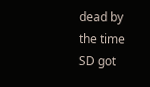dead by the time SD got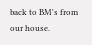back to BM's from our house.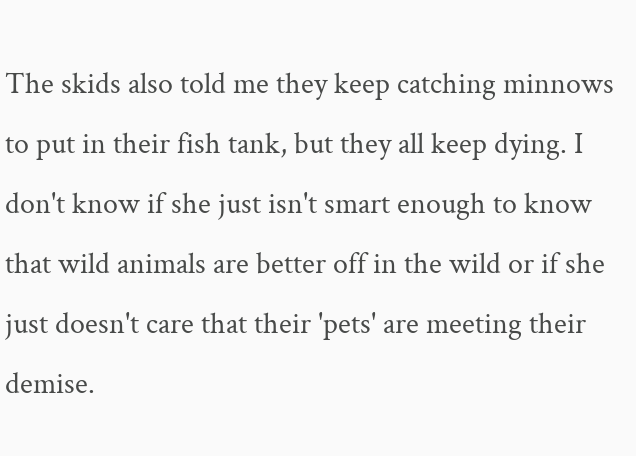The skids also told me they keep catching minnows to put in their fish tank, but they all keep dying. I don't know if she just isn't smart enough to know that wild animals are better off in the wild or if she just doesn't care that their 'pets' are meeting their demise.